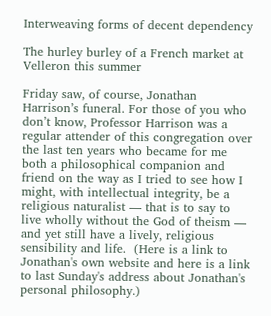Interweaving forms of decent dependency

The hurley burley of a French market at Velleron this summer

Friday saw, of course, Jonathan Harrison’s funeral. For those of you who don’t know, Professor Harrison was a regular attender of this congregation over the last ten years who became for me both a philosophical companion and friend on the way as I tried to see how I might, with intellectual integrity, be a religious naturalist — that is to say to live wholly without the God of theism — and yet still have a lively, religious sensibility and life.  (Here is a link to Jonathan's own website and here is a link to last Sunday's address about Jonathan's personal philosophy.)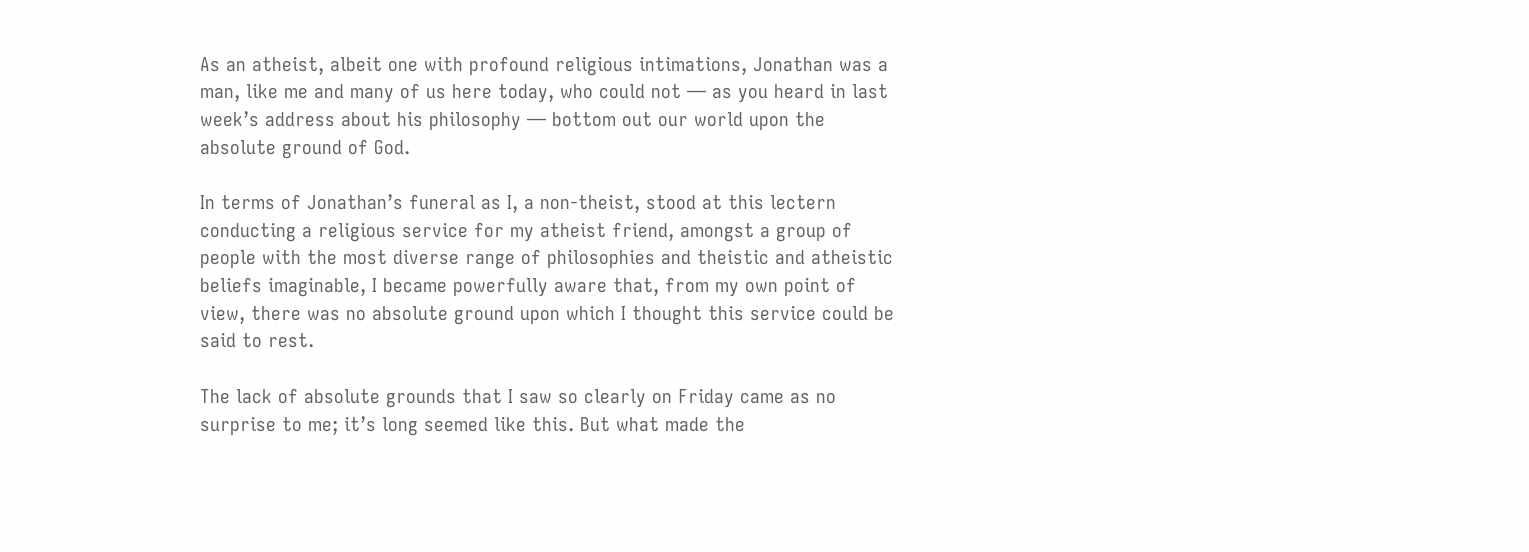As an atheist, albeit one with profound religious intimations, Jonathan was a man, like me and many of us here today, who could not — as you heard in last week’s address about his philosophy — bottom out our world upon the absolute ground of God.

In terms of Jonathan’s funeral as I, a non-theist, stood at this lectern conducting a religious service for my atheist friend, amongst a group of people with the most diverse range of philosophies and theistic and atheistic beliefs imaginable, I became powerfully aware that, from my own point of view, there was no absolute ground upon which I thought this service could be said to rest.

The lack of absolute grounds that I saw so clearly on Friday came as no surprise to me; it’s long seemed like this. But what made the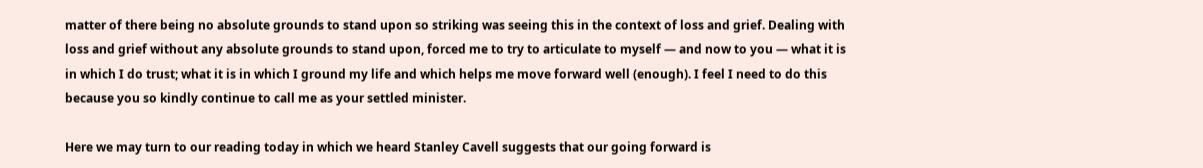matter of there being no absolute grounds to stand upon so striking was seeing this in the context of loss and grief. Dealing with loss and grief without any absolute grounds to stand upon, forced me to try to articulate to myself — and now to you — what it is in which I do trust; what it is in which I ground my life and which helps me move forward well (enough). I feel I need to do this because you so kindly continue to call me as your settled minister.

Here we may turn to our reading today in which we heard Stanley Cavell suggests that our going forward is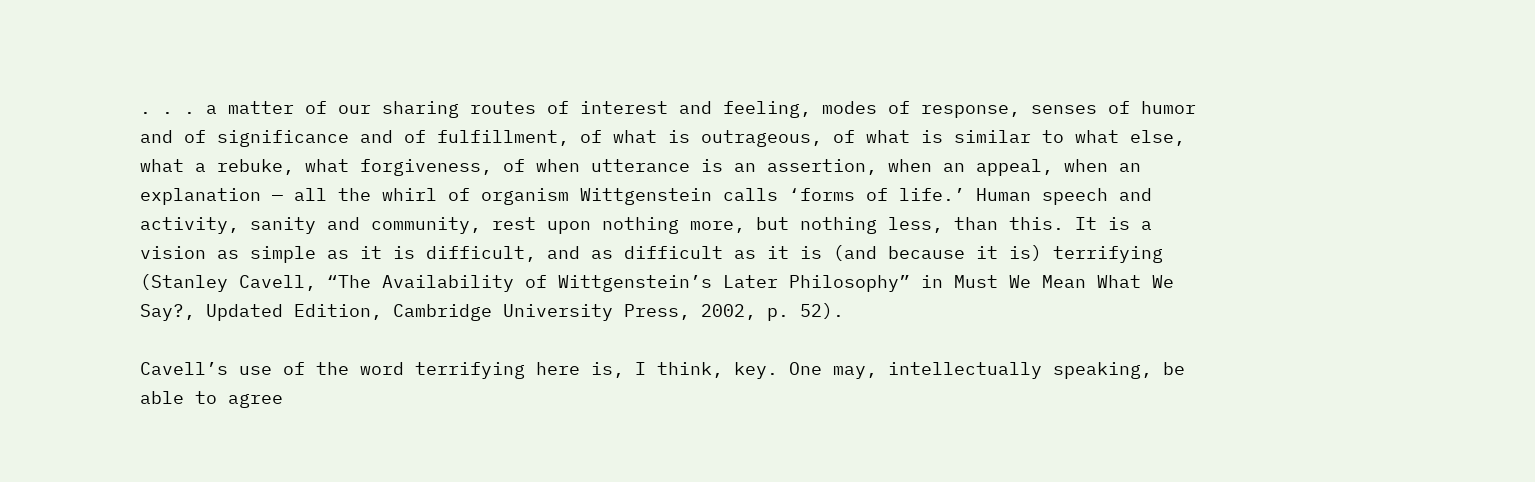. . . a matter of our sharing routes of interest and feeling, modes of response, senses of humor and of significance and of fulfillment, of what is outrageous, of what is similar to what else, what a rebuke, what forgiveness, of when utterance is an assertion, when an appeal, when an explanation — all the whirl of organism Wittgenstein calls ‘forms of life.’ Human speech and activity, sanity and community, rest upon nothing more, but nothing less, than this. It is a vision as simple as it is difficult, and as difficult as it is (and because it is) terrifying (Stanley Cavell, “The Availability of Wittgenstein’s Later Philosophy” in Must We Mean What We Say?, Updated Edition, Cambridge University Press, 2002, p. 52).

Cavell’s use of the word terrifying here is, I think, key. One may, intellectually speaking, be able to agree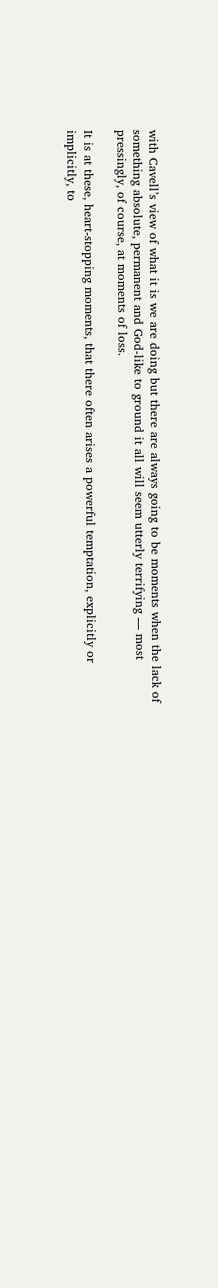with Cavell’s view of what it is we are doing but there are always going to be moments when the lack of something absolute, permanent and God-like to ground it all will seem utterly terrifying — most pressingly, of course, at moments of loss.

It is at these, heart-stopping moments, that there often arises a powerful temptation, explicitly or implicitly, to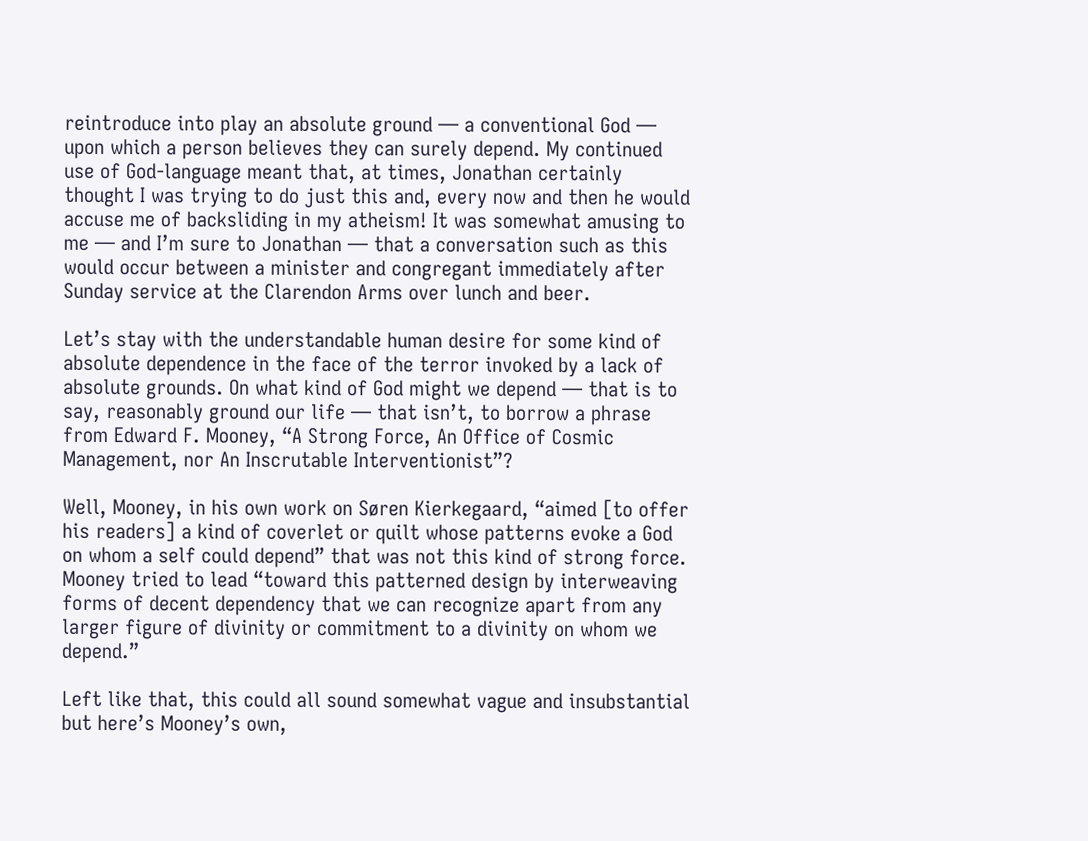reintroduce into play an absolute ground — a conventional God — upon which a person believes they can surely depend. My continued use of God-language meant that, at times, Jonathan certainly thought I was trying to do just this and, every now and then he would accuse me of backsliding in my atheism! It was somewhat amusing to me — and I’m sure to Jonathan — that a conversation such as this would occur between a minister and congregant immediately after Sunday service at the Clarendon Arms over lunch and beer.

Let’s stay with the understandable human desire for some kind of absolute dependence in the face of the terror invoked by a lack of absolute grounds. On what kind of God might we depend — that is to say, reasonably ground our life — that isn’t, to borrow a phrase from Edward F. Mooney, “A Strong Force, An Office of Cosmic Management, nor An Inscrutable Interventionist”?

Well, Mooney, in his own work on Søren Kierkegaard, “aimed [to offer his readers] a kind of coverlet or quilt whose patterns evoke a God on whom a self could depend” that was not this kind of strong force. Mooney tried to lead “toward this patterned design by interweaving forms of decent dependency that we can recognize apart from any larger figure of divinity or commitment to a divinity on whom we depend.”

Left like that, this could all sound somewhat vague and insubstantial but here’s Mooney’s own,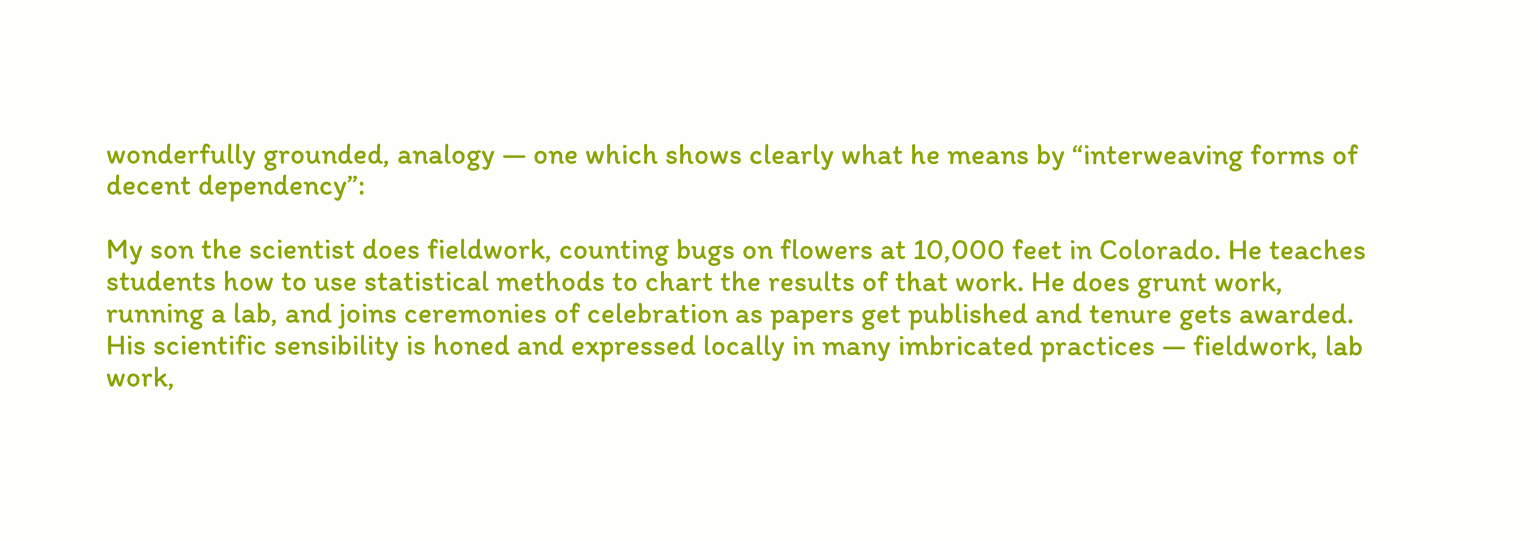wonderfully grounded, analogy — one which shows clearly what he means by “interweaving forms of decent dependency”:

My son the scientist does fieldwork, counting bugs on flowers at 10,000 feet in Colorado. He teaches students how to use statistical methods to chart the results of that work. He does grunt work, running a lab, and joins ceremonies of celebration as papers get published and tenure gets awarded. His scientific sensibility is honed and expressed locally in many imbricated practices — fieldwork, lab work,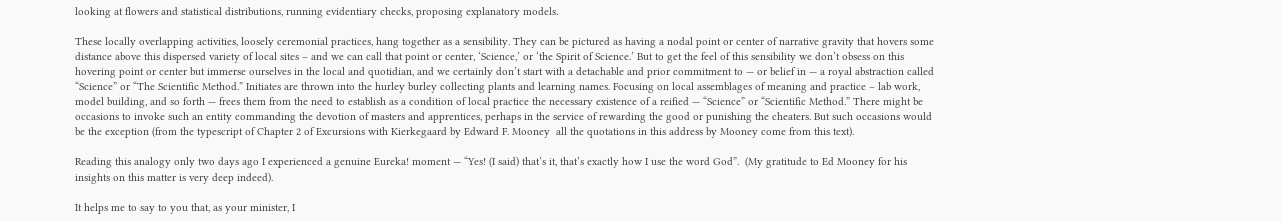looking at flowers and statistical distributions, running evidentiary checks, proposing explanatory models.

These locally overlapping activities, loosely ceremonial practices, hang together as a sensibility. They can be pictured as having a nodal point or center of narrative gravity that hovers some distance above this dispersed variety of local sites – and we can call that point or center, ‘Science,’ or ‘the Spirit of Science.’ But to get the feel of this sensibility we don’t obsess on this hovering point or center but immerse ourselves in the local and quotidian, and we certainly don’t start with a detachable and prior commitment to — or belief in — a royal abstraction called “Science” or “The Scientific Method.” Initiates are thrown into the hurley burley collecting plants and learning names. Focusing on local assemblages of meaning and practice – lab work, model building, and so forth — frees them from the need to establish as a condition of local practice the necessary existence of a reified — “Science” or “Scientific Method.” There might be occasions to invoke such an entity commanding the devotion of masters and apprentices, perhaps in the service of rewarding the good or punishing the cheaters. But such occasions would be the exception (from the typescript of Chapter 2 of Excursions with Kierkegaard by Edward F. Mooney  all the quotations in this address by Mooney come from this text).

Reading this analogy only two days ago I experienced a genuine Eureka! moment — “Yes! (I said) that’s it, that’s exactly how I use the word God”.  (My gratitude to Ed Mooney for his insights on this matter is very deep indeed).

It helps me to say to you that, as your minister, I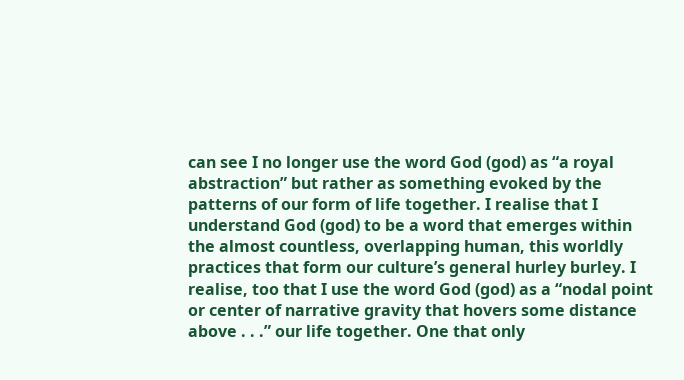can see I no longer use the word God (god) as “a royal abstraction” but rather as something evoked by the patterns of our form of life together. I realise that I understand God (god) to be a word that emerges within the almost countless, overlapping human, this worldly practices that form our culture’s general hurley burley. I realise, too that I use the word God (god) as a “nodal point or center of narrative gravity that hovers some distance above . . .” our life together. One that only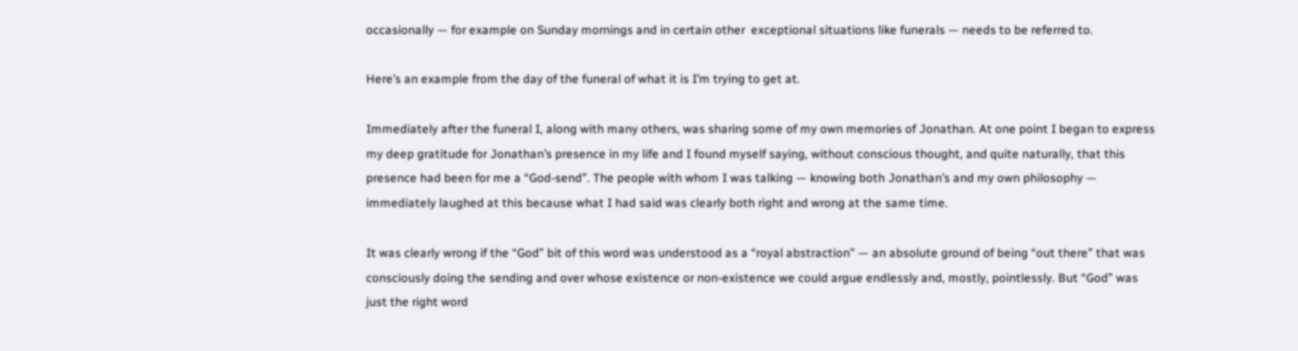occasionally — for example on Sunday mornings and in certain other  exceptional situations like funerals — needs to be referred to.

Here’s an example from the day of the funeral of what it is I’m trying to get at.

Immediately after the funeral I, along with many others, was sharing some of my own memories of Jonathan. At one point I began to express my deep gratitude for Jonathan’s presence in my life and I found myself saying, without conscious thought, and quite naturally, that this presence had been for me a “God-send”. The people with whom I was talking — knowing both Jonathan’s and my own philosophy — immediately laughed at this because what I had said was clearly both right and wrong at the same time.

It was clearly wrong if the “God” bit of this word was understood as a “royal abstraction” — an absolute ground of being “out there” that was consciously doing the sending and over whose existence or non-existence we could argue endlessly and, mostly, pointlessly. But “God” was just the right word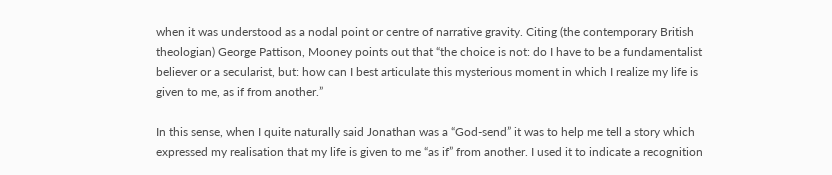when it was understood as a nodal point or centre of narrative gravity. Citing (the contemporary British theologian) George Pattison, Mooney points out that “the choice is not: do I have to be a fundamentalist believer or a secularist, but: how can I best articulate this mysterious moment in which I realize my life is given to me, as if from another.”

In this sense, when I quite naturally said Jonathan was a “God-send” it was to help me tell a story which expressed my realisation that my life is given to me “as if” from another. I used it to indicate a recognition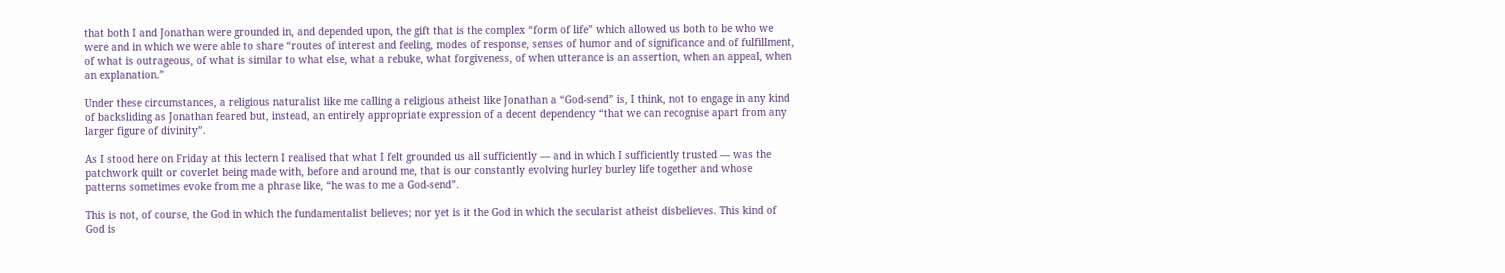that both I and Jonathan were grounded in, and depended upon, the gift that is the complex “form of life” which allowed us both to be who we were and in which we were able to share “routes of interest and feeling, modes of response, senses of humor and of significance and of fulfillment, of what is outrageous, of what is similar to what else, what a rebuke, what forgiveness, of when utterance is an assertion, when an appeal, when an explanation.”

Under these circumstances, a religious naturalist like me calling a religious atheist like Jonathan a “God-send” is, I think, not to engage in any kind of backsliding as Jonathan feared but, instead, an entirely appropriate expression of a decent dependency “that we can recognise apart from any larger figure of divinity”.

As I stood here on Friday at this lectern I realised that what I felt grounded us all sufficiently — and in which I sufficiently trusted — was the patchwork quilt or coverlet being made with, before and around me, that is our constantly evolving hurley burley life together and whose patterns sometimes evoke from me a phrase like, “he was to me a God-send”.

This is not, of course, the God in which the fundamentalist believes; nor yet is it the God in which the secularist atheist disbelieves. This kind of God is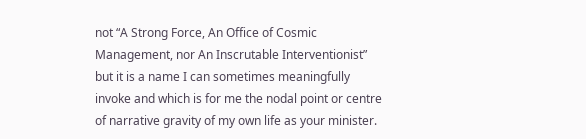not “A Strong Force, An Office of Cosmic Management, nor An Inscrutable Interventionist” but it is a name I can sometimes meaningfully invoke and which is for me the nodal point or centre of narrative gravity of my own life as your minister.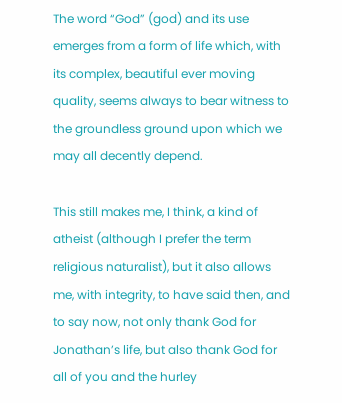The word “God” (god) and its use emerges from a form of life which, with its complex, beautiful ever moving quality, seems always to bear witness to the groundless ground upon which we may all decently depend.

This still makes me, I think, a kind of atheist (although I prefer the term religious naturalist), but it also allows me, with integrity, to have said then, and to say now, not only thank God for Jonathan’s life, but also thank God for all of you and the hurley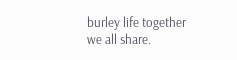burley life together we all share.